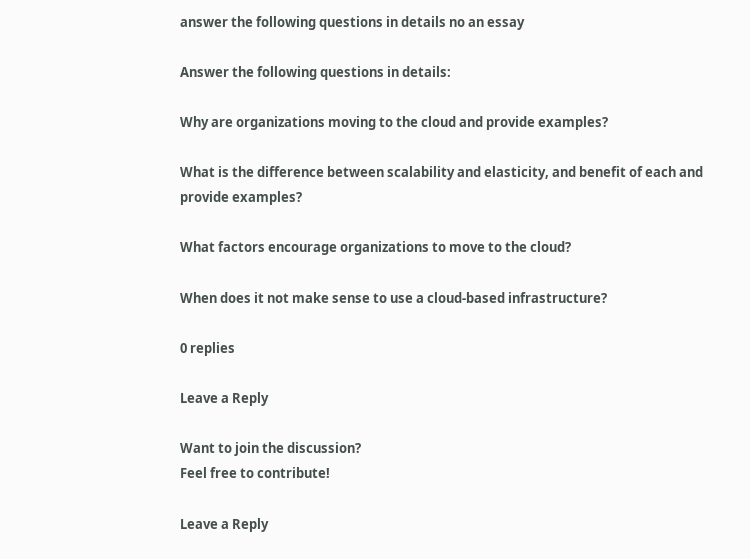answer the following questions in details no an essay

Answer the following questions in details:

Why are organizations moving to the cloud and provide examples?

What is the difference between scalability and elasticity, and benefit of each and provide examples?

What factors encourage organizations to move to the cloud?

When does it not make sense to use a cloud-based infrastructure?

0 replies

Leave a Reply

Want to join the discussion?
Feel free to contribute!

Leave a Reply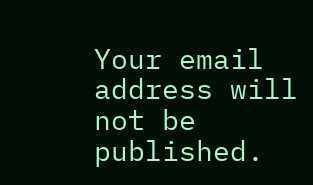Your email address will not be published.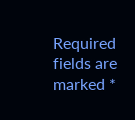Required fields are marked *